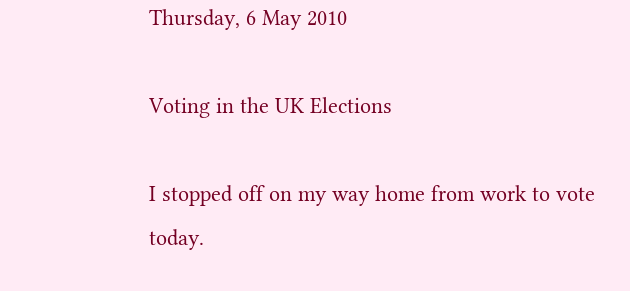Thursday, 6 May 2010

Voting in the UK Elections

I stopped off on my way home from work to vote today.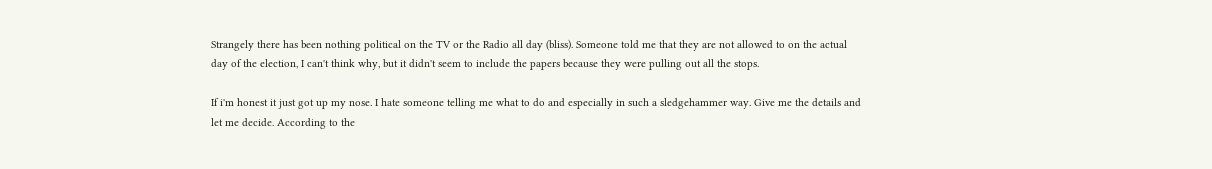Strangely there has been nothing political on the TV or the Radio all day (bliss). Someone told me that they are not allowed to on the actual day of the election, I can't think why, but it didn't seem to include the papers because they were pulling out all the stops.

If i'm honest it just got up my nose. I hate someone telling me what to do and especially in such a sledgehammer way. Give me the details and let me decide. According to the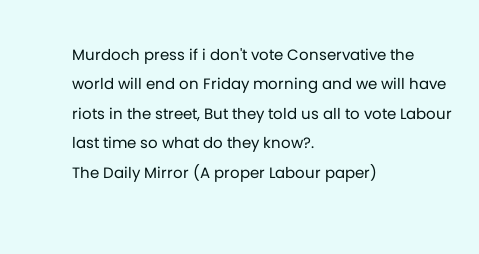Murdoch press if i don't vote Conservative the world will end on Friday morning and we will have riots in the street, But they told us all to vote Labour last time so what do they know?.
The Daily Mirror (A proper Labour paper)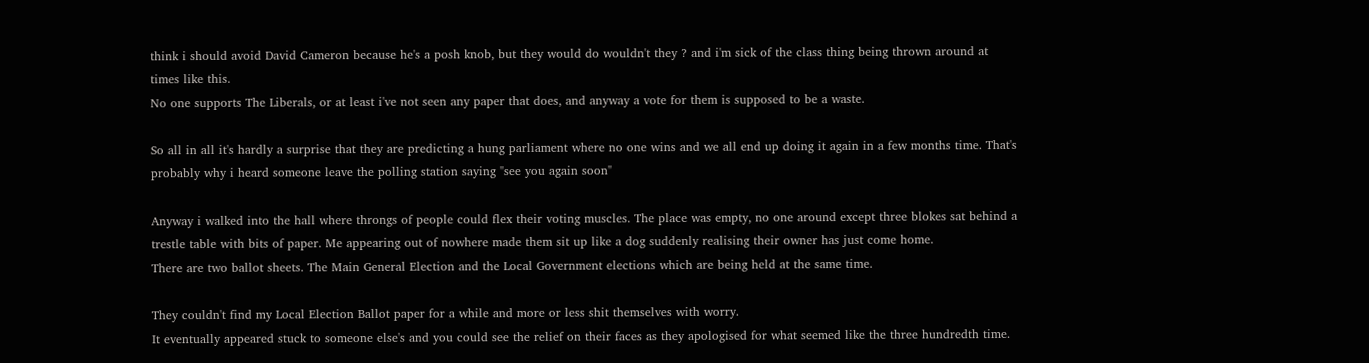think i should avoid David Cameron because he's a posh knob, but they would do wouldn't they ? and i'm sick of the class thing being thrown around at times like this.
No one supports The Liberals, or at least i've not seen any paper that does, and anyway a vote for them is supposed to be a waste.

So all in all it's hardly a surprise that they are predicting a hung parliament where no one wins and we all end up doing it again in a few months time. That's probably why i heard someone leave the polling station saying "see you again soon"

Anyway i walked into the hall where throngs of people could flex their voting muscles. The place was empty, no one around except three blokes sat behind a trestle table with bits of paper. Me appearing out of nowhere made them sit up like a dog suddenly realising their owner has just come home.
There are two ballot sheets. The Main General Election and the Local Government elections which are being held at the same time.

They couldn't find my Local Election Ballot paper for a while and more or less shit themselves with worry.
It eventually appeared stuck to someone else's and you could see the relief on their faces as they apologised for what seemed like the three hundredth time.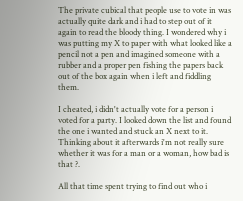The private cubical that people use to vote in was actually quite dark and i had to step out of it again to read the bloody thing. I wondered why i was putting my X to paper with what looked like a pencil not a pen and imagined someone with a rubber and a proper pen fishing the papers back out of the box again when i left and fiddling them.

I cheated, i didn't actually vote for a person i voted for a party. I looked down the list and found the one i wanted and stuck an X next to it. Thinking about it afterwards i'm not really sure whether it was for a man or a woman, how bad is that ?.

All that time spent trying to find out who i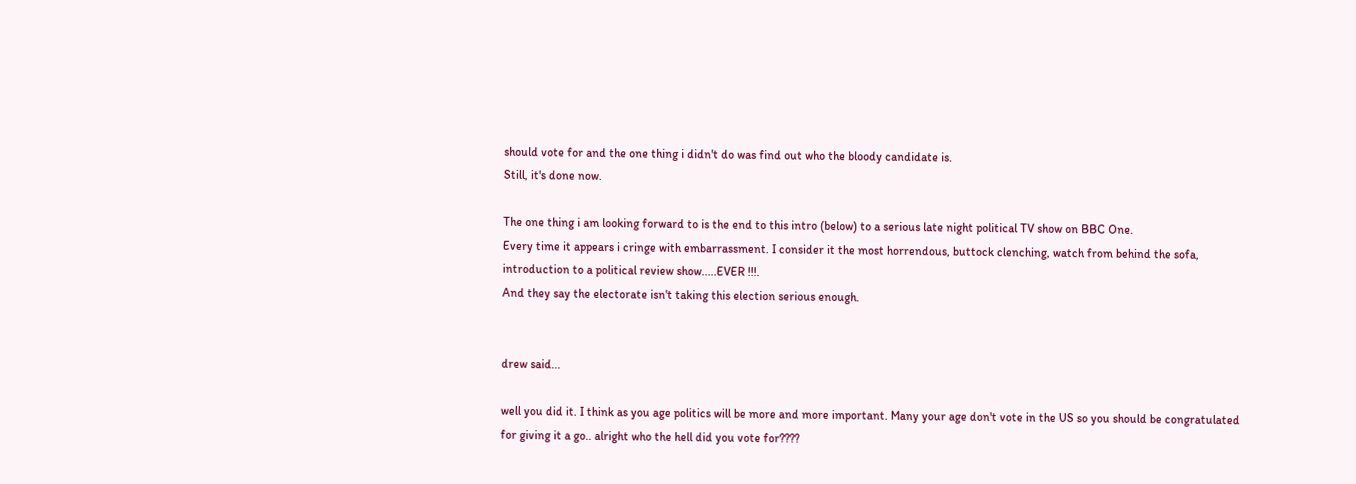should vote for and the one thing i didn't do was find out who the bloody candidate is.
Still, it's done now.

The one thing i am looking forward to is the end to this intro (below) to a serious late night political TV show on BBC One.
Every time it appears i cringe with embarrassment. I consider it the most horrendous, buttock clenching, watch from behind the sofa, introduction to a political review show.....EVER !!!.
And they say the electorate isn't taking this election serious enough.


drew said...

well you did it. I think as you age politics will be more and more important. Many your age don't vote in the US so you should be congratulated for giving it a go.. alright who the hell did you vote for????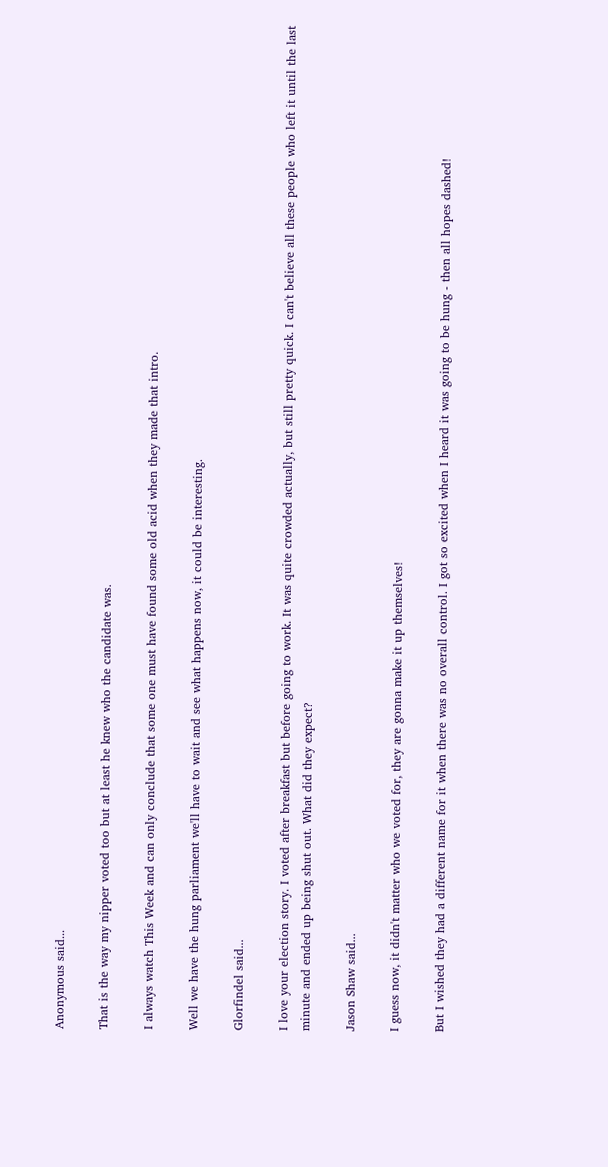Anonymous said...

That is the way my nipper voted too but at least he knew who the candidate was.

I always watch This Week and can only conclude that some one must have found some old acid when they made that intro.

Well we have the hung parliament we'll have to wait and see what happens now, it could be interesting.

Glorfindel said...

I love your election story. I voted after breakfast but before going to work. It was quite crowded actually, but still pretty quick. I can't believe all these people who left it until the last minute and ended up being shut out. What did they expect?

Jason Shaw said...

I guess now, it didn't matter who we voted for, they are gonna make it up themselves!

But I wished they had a different name for it when there was no overall control. I got so excited when I heard it was going to be hung - then all hopes dashed!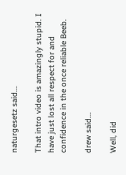naturgesetz said...

That intro video is amazingly stupid. I have just lost all respect for and confidence in the once reliable Beeb.

drew said...

Well, did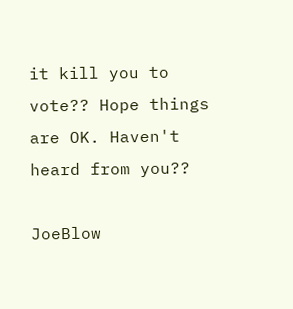it kill you to vote?? Hope things are OK. Haven't heard from you??

JoeBlow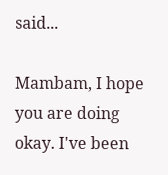said...

Mambam, I hope you are doing okay. I've been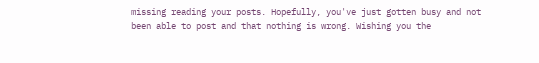missing reading your posts. Hopefully, you've just gotten busy and not been able to post and that nothing is wrong. Wishing you the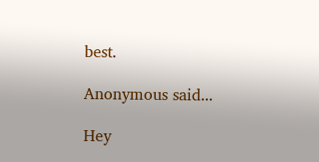best.

Anonymous said...

Hey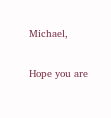Michael,

Hope you are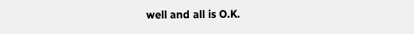well and all is O.K.